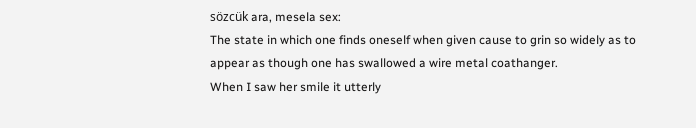sözcük ara, mesela sex:
The state in which one finds oneself when given cause to grin so widely as to appear as though one has swallowed a wire metal coathanger.
When I saw her smile it utterly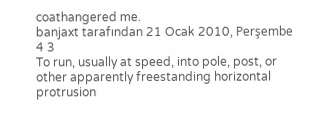coathangered me.
banjaxt tarafından 21 Ocak 2010, Perşembe
4 3
To run, usually at speed, into pole, post, or other apparently freestanding horizontal protrusion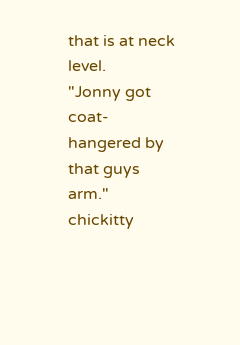that is at neck level.
"Jonny got coat-hangered by that guys arm."
chickitty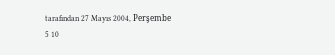tarafından 27 Mayıs 2004, Perşembe
5 10